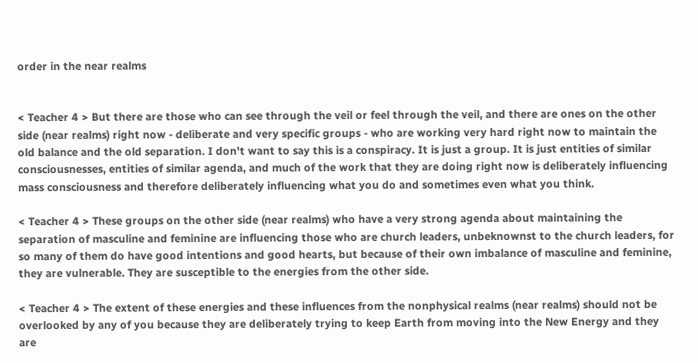order in the near realms


< Teacher 4 > But there are those who can see through the veil or feel through the veil, and there are ones on the other side (near realms) right now - deliberate and very specific groups - who are working very hard right now to maintain the old balance and the old separation. I don't want to say this is a conspiracy. It is just a group. It is just entities of similar consciousnesses, entities of similar agenda, and much of the work that they are doing right now is deliberately influencing mass consciousness and therefore deliberately influencing what you do and sometimes even what you think.

< Teacher 4 > These groups on the other side (near realms) who have a very strong agenda about maintaining the separation of masculine and feminine are influencing those who are church leaders, unbeknownst to the church leaders, for so many of them do have good intentions and good hearts, but because of their own imbalance of masculine and feminine, they are vulnerable. They are susceptible to the energies from the other side.

< Teacher 4 > The extent of these energies and these influences from the nonphysical realms (near realms) should not be overlooked by any of you because they are deliberately trying to keep Earth from moving into the New Energy and they are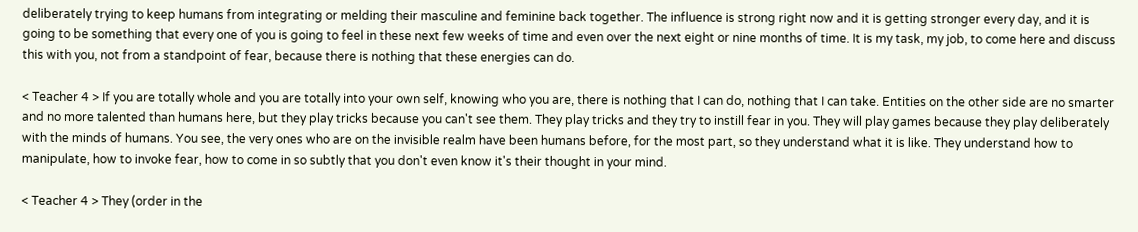deliberately trying to keep humans from integrating or melding their masculine and feminine back together. The influence is strong right now and it is getting stronger every day, and it is going to be something that every one of you is going to feel in these next few weeks of time and even over the next eight or nine months of time. It is my task, my job, to come here and discuss this with you, not from a standpoint of fear, because there is nothing that these energies can do.

< Teacher 4 > If you are totally whole and you are totally into your own self, knowing who you are, there is nothing that I can do, nothing that I can take. Entities on the other side are no smarter and no more talented than humans here, but they play tricks because you can't see them. They play tricks and they try to instill fear in you. They will play games because they play deliberately with the minds of humans. You see, the very ones who are on the invisible realm have been humans before, for the most part, so they understand what it is like. They understand how to manipulate, how to invoke fear, how to come in so subtly that you don't even know it's their thought in your mind.

< Teacher 4 > They (order in the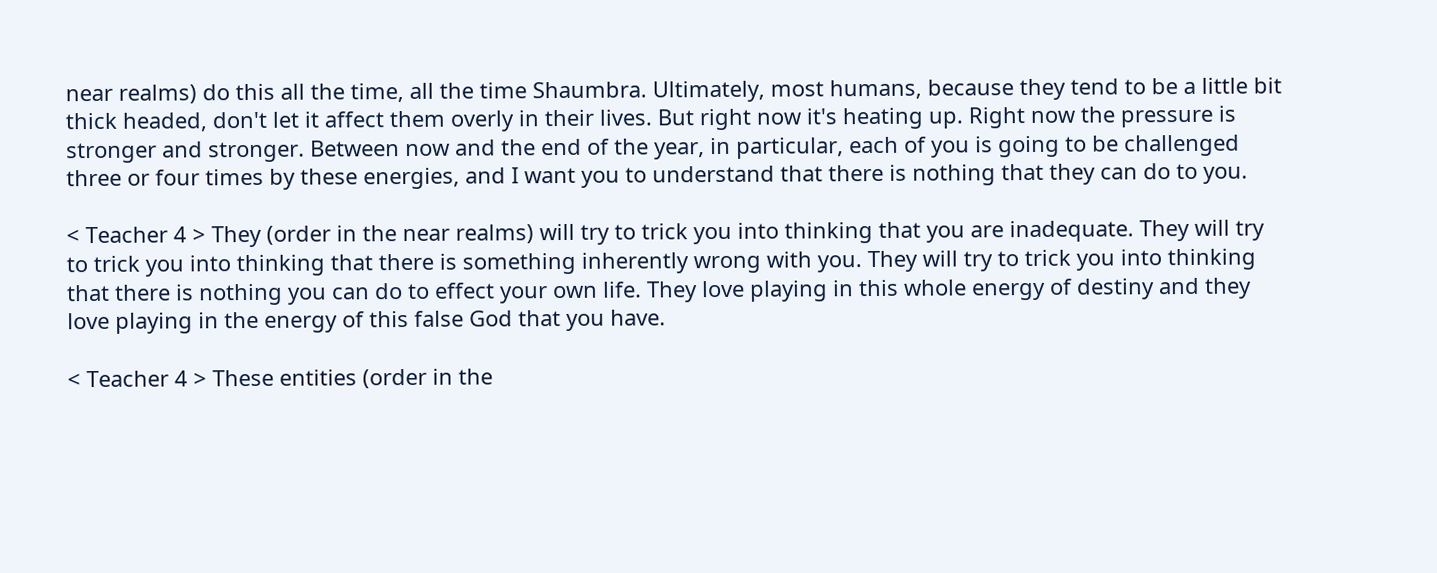near realms) do this all the time, all the time Shaumbra. Ultimately, most humans, because they tend to be a little bit thick headed, don't let it affect them overly in their lives. But right now it's heating up. Right now the pressure is stronger and stronger. Between now and the end of the year, in particular, each of you is going to be challenged three or four times by these energies, and I want you to understand that there is nothing that they can do to you.

< Teacher 4 > They (order in the near realms) will try to trick you into thinking that you are inadequate. They will try to trick you into thinking that there is something inherently wrong with you. They will try to trick you into thinking that there is nothing you can do to effect your own life. They love playing in this whole energy of destiny and they love playing in the energy of this false God that you have.

< Teacher 4 > These entities (order in the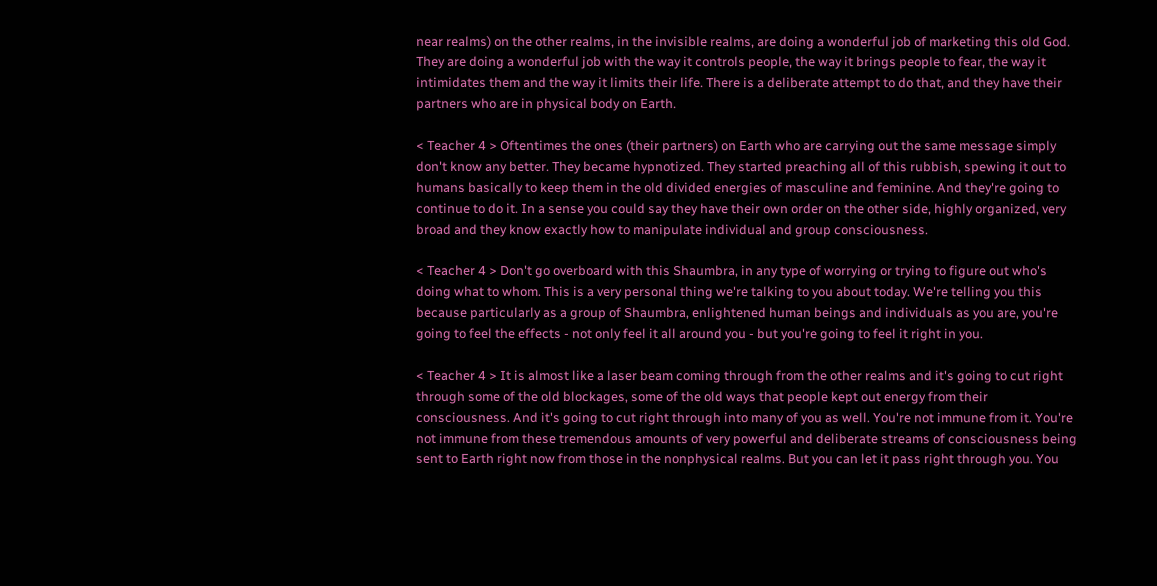near realms) on the other realms, in the invisible realms, are doing a wonderful job of marketing this old God. They are doing a wonderful job with the way it controls people, the way it brings people to fear, the way it intimidates them and the way it limits their life. There is a deliberate attempt to do that, and they have their partners who are in physical body on Earth.

< Teacher 4 > Oftentimes the ones (their partners) on Earth who are carrying out the same message simply don't know any better. They became hypnotized. They started preaching all of this rubbish, spewing it out to humans basically to keep them in the old divided energies of masculine and feminine. And they're going to continue to do it. In a sense you could say they have their own order on the other side, highly organized, very broad and they know exactly how to manipulate individual and group consciousness.

< Teacher 4 > Don't go overboard with this Shaumbra, in any type of worrying or trying to figure out who's doing what to whom. This is a very personal thing we're talking to you about today. We're telling you this because particularly as a group of Shaumbra, enlightened human beings and individuals as you are, you're going to feel the effects - not only feel it all around you - but you're going to feel it right in you.

< Teacher 4 > It is almost like a laser beam coming through from the other realms and it's going to cut right through some of the old blockages, some of the old ways that people kept out energy from their consciousness. And it's going to cut right through into many of you as well. You're not immune from it. You're not immune from these tremendous amounts of very powerful and deliberate streams of consciousness being sent to Earth right now from those in the nonphysical realms. But you can let it pass right through you. You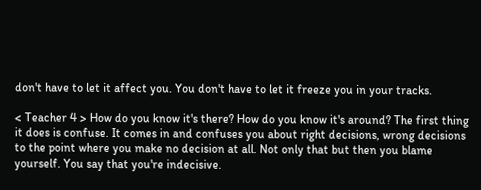don't have to let it affect you. You don't have to let it freeze you in your tracks.

< Teacher 4 > How do you know it's there? How do you know it's around? The first thing it does is confuse. It comes in and confuses you about right decisions, wrong decisions to the point where you make no decision at all. Not only that but then you blame yourself. You say that you're indecisive.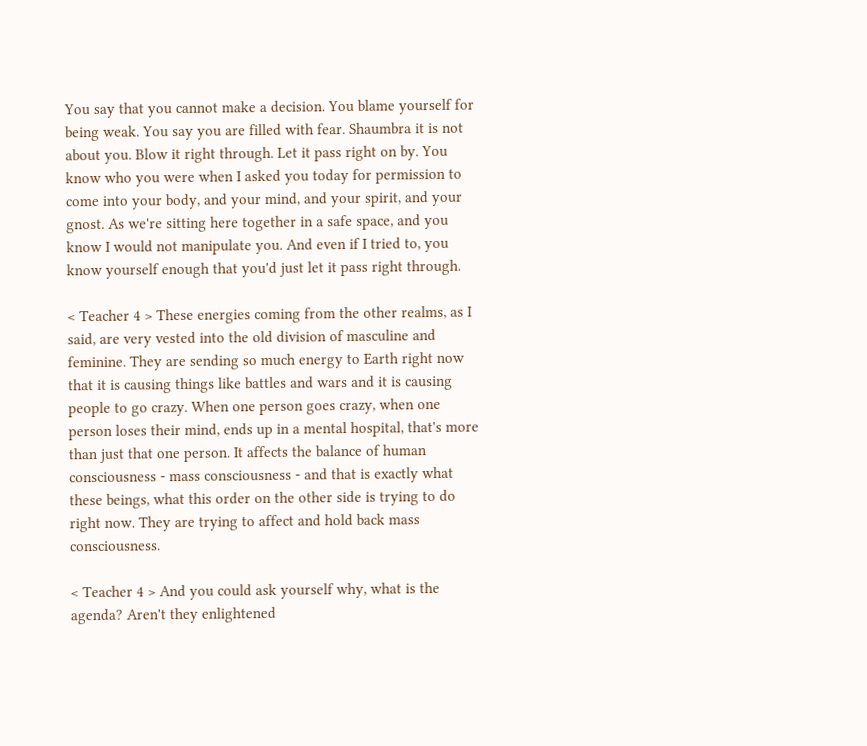You say that you cannot make a decision. You blame yourself for being weak. You say you are filled with fear. Shaumbra it is not about you. Blow it right through. Let it pass right on by. You know who you were when I asked you today for permission to come into your body, and your mind, and your spirit, and your gnost. As we're sitting here together in a safe space, and you know I would not manipulate you. And even if I tried to, you know yourself enough that you'd just let it pass right through.

< Teacher 4 > These energies coming from the other realms, as I said, are very vested into the old division of masculine and feminine. They are sending so much energy to Earth right now that it is causing things like battles and wars and it is causing people to go crazy. When one person goes crazy, when one person loses their mind, ends up in a mental hospital, that's more than just that one person. It affects the balance of human consciousness - mass consciousness - and that is exactly what these beings, what this order on the other side is trying to do right now. They are trying to affect and hold back mass consciousness.

< Teacher 4 > And you could ask yourself why, what is the agenda? Aren't they enlightened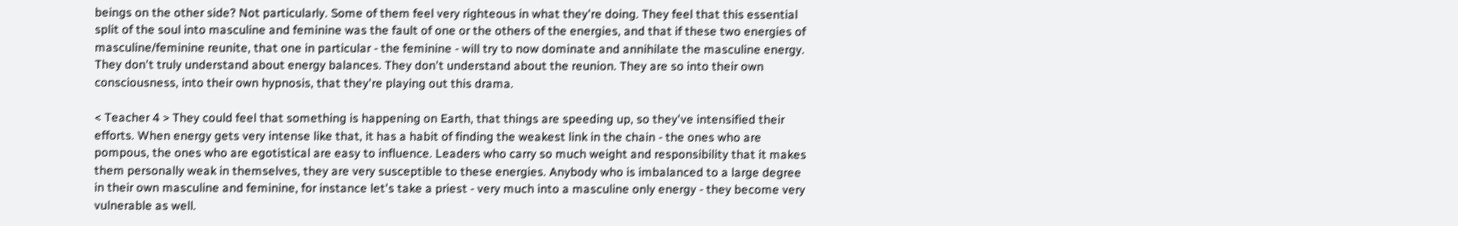beings on the other side? Not particularly. Some of them feel very righteous in what they're doing. They feel that this essential split of the soul into masculine and feminine was the fault of one or the others of the energies, and that if these two energies of masculine/feminine reunite, that one in particular - the feminine - will try to now dominate and annihilate the masculine energy. They don't truly understand about energy balances. They don't understand about the reunion. They are so into their own consciousness, into their own hypnosis, that they're playing out this drama.

< Teacher 4 > They could feel that something is happening on Earth, that things are speeding up, so they've intensified their efforts. When energy gets very intense like that, it has a habit of finding the weakest link in the chain - the ones who are pompous, the ones who are egotistical are easy to influence. Leaders who carry so much weight and responsibility that it makes them personally weak in themselves, they are very susceptible to these energies. Anybody who is imbalanced to a large degree in their own masculine and feminine, for instance let's take a priest - very much into a masculine only energy - they become very vulnerable as well.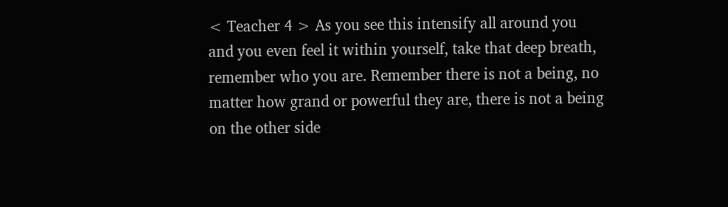< Teacher 4 > As you see this intensify all around you and you even feel it within yourself, take that deep breath, remember who you are. Remember there is not a being, no matter how grand or powerful they are, there is not a being on the other side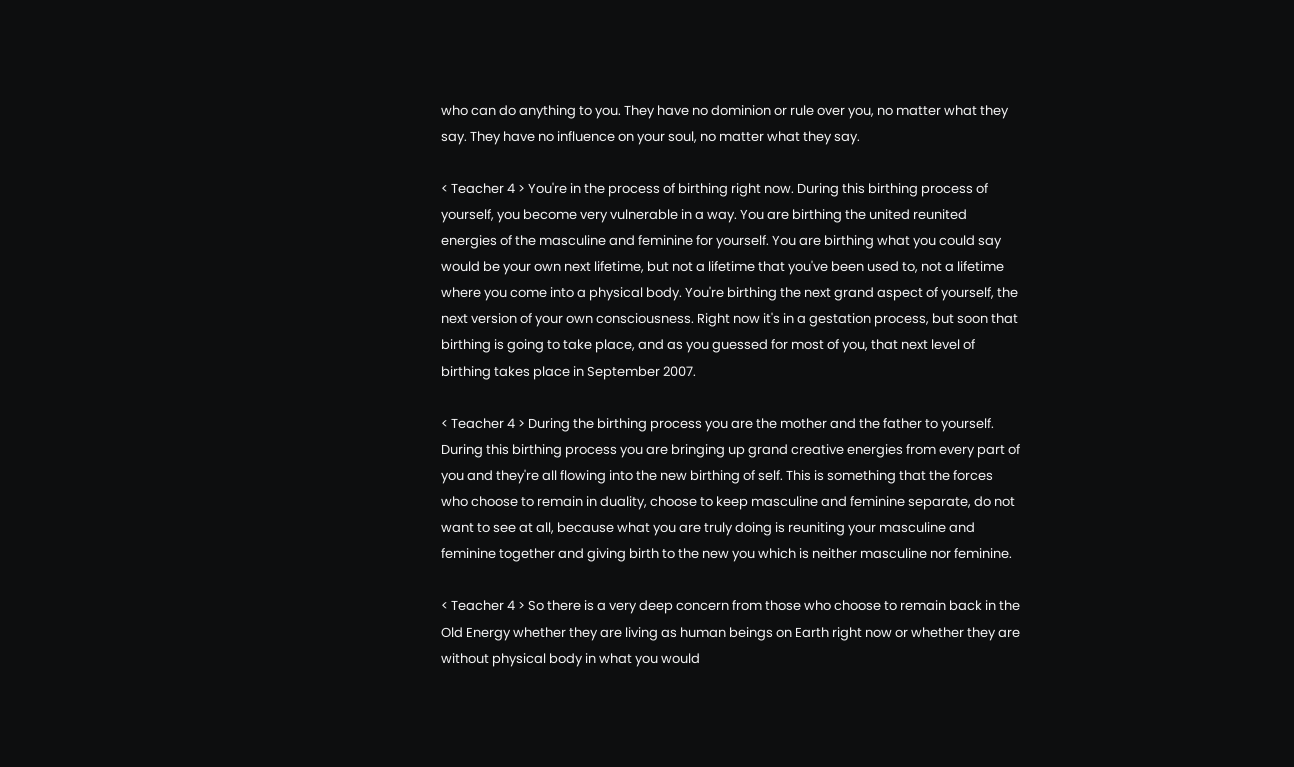who can do anything to you. They have no dominion or rule over you, no matter what they say. They have no influence on your soul, no matter what they say.

< Teacher 4 > You're in the process of birthing right now. During this birthing process of yourself, you become very vulnerable in a way. You are birthing the united reunited energies of the masculine and feminine for yourself. You are birthing what you could say would be your own next lifetime, but not a lifetime that you've been used to, not a lifetime where you come into a physical body. You're birthing the next grand aspect of yourself, the next version of your own consciousness. Right now it's in a gestation process, but soon that birthing is going to take place, and as you guessed for most of you, that next level of birthing takes place in September 2007.

< Teacher 4 > During the birthing process you are the mother and the father to yourself. During this birthing process you are bringing up grand creative energies from every part of you and they're all flowing into the new birthing of self. This is something that the forces who choose to remain in duality, choose to keep masculine and feminine separate, do not want to see at all, because what you are truly doing is reuniting your masculine and feminine together and giving birth to the new you which is neither masculine nor feminine.

< Teacher 4 > So there is a very deep concern from those who choose to remain back in the Old Energy whether they are living as human beings on Earth right now or whether they are without physical body in what you would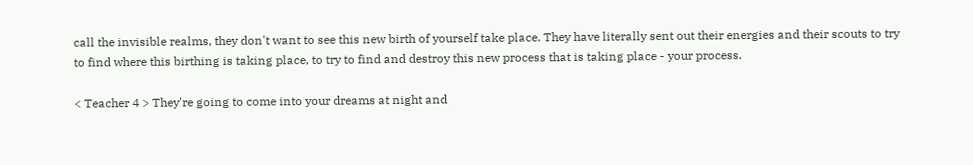call the invisible realms, they don't want to see this new birth of yourself take place. They have literally sent out their energies and their scouts to try to find where this birthing is taking place, to try to find and destroy this new process that is taking place - your process.

< Teacher 4 > They're going to come into your dreams at night and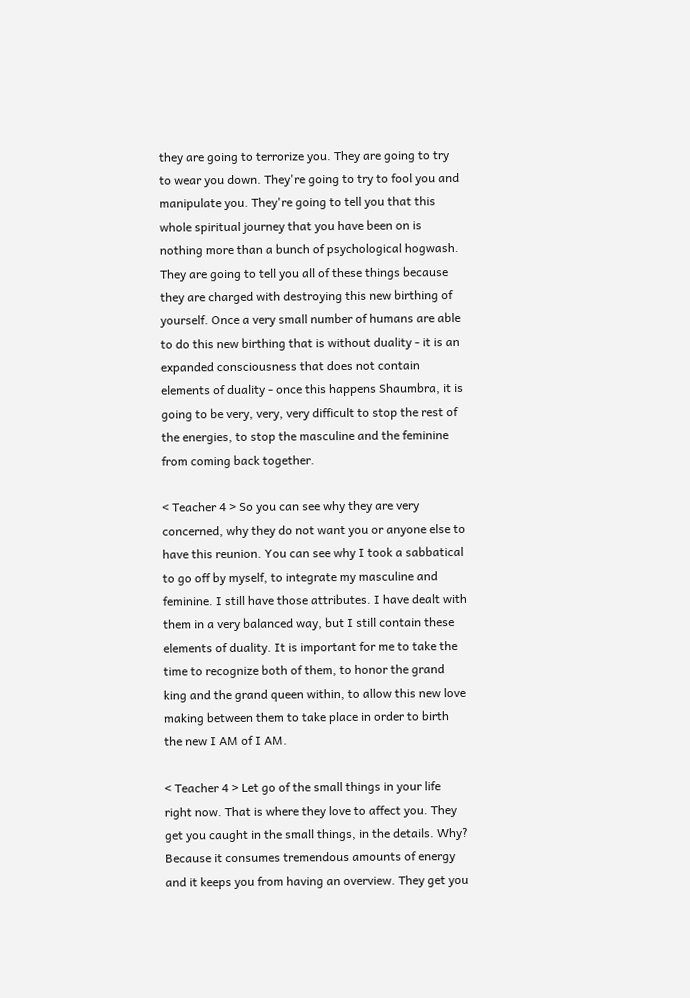they are going to terrorize you. They are going to try to wear you down. They're going to try to fool you and manipulate you. They're going to tell you that this whole spiritual journey that you have been on is nothing more than a bunch of psychological hogwash. They are going to tell you all of these things because they are charged with destroying this new birthing of yourself. Once a very small number of humans are able to do this new birthing that is without duality - it is an expanded consciousness that does not contain elements of duality - once this happens Shaumbra, it is going to be very, very, very difficult to stop the rest of the energies, to stop the masculine and the feminine from coming back together.

< Teacher 4 > So you can see why they are very concerned, why they do not want you or anyone else to have this reunion. You can see why I took a sabbatical to go off by myself, to integrate my masculine and feminine. I still have those attributes. I have dealt with them in a very balanced way, but I still contain these elements of duality. It is important for me to take the time to recognize both of them, to honor the grand king and the grand queen within, to allow this new love making between them to take place in order to birth the new I AM of I AM.

< Teacher 4 > Let go of the small things in your life right now. That is where they love to affect you. They get you caught in the small things, in the details. Why? Because it consumes tremendous amounts of energy and it keeps you from having an overview. They get you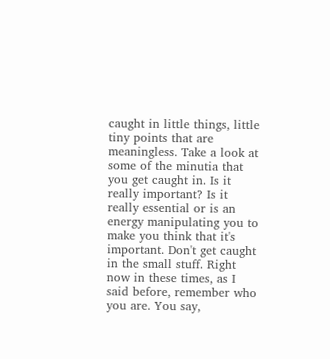caught in little things, little tiny points that are meaningless. Take a look at some of the minutia that you get caught in. Is it really important? Is it really essential or is an energy manipulating you to make you think that it's important. Don't get caught in the small stuff. Right now in these times, as I said before, remember who you are. You say,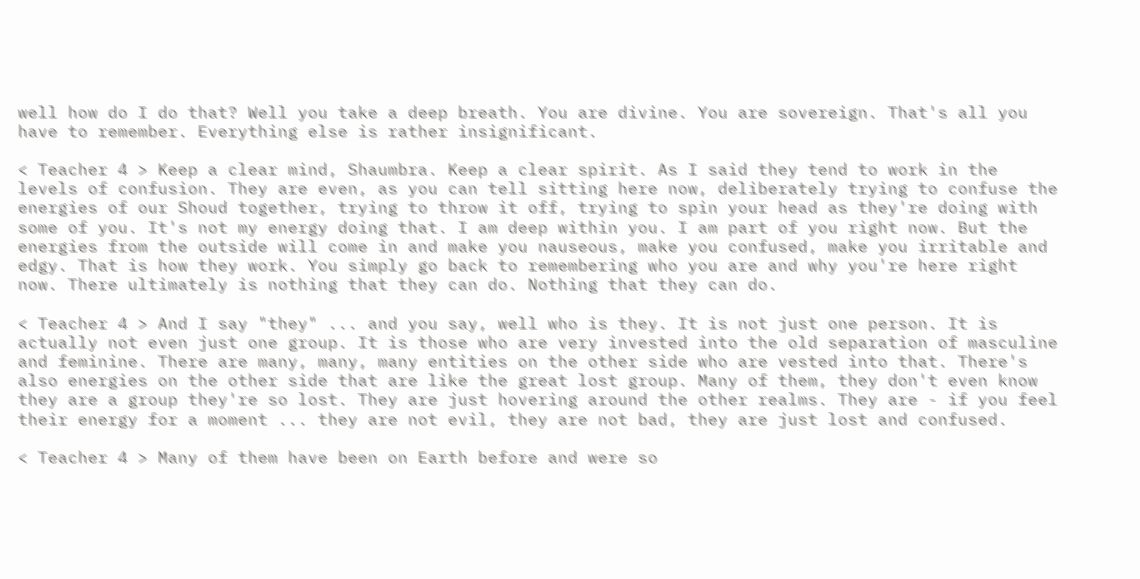well how do I do that? Well you take a deep breath. You are divine. You are sovereign. That's all you have to remember. Everything else is rather insignificant.

< Teacher 4 > Keep a clear mind, Shaumbra. Keep a clear spirit. As I said they tend to work in the levels of confusion. They are even, as you can tell sitting here now, deliberately trying to confuse the energies of our Shoud together, trying to throw it off, trying to spin your head as they're doing with some of you. It's not my energy doing that. I am deep within you. I am part of you right now. But the energies from the outside will come in and make you nauseous, make you confused, make you irritable and edgy. That is how they work. You simply go back to remembering who you are and why you're here right now. There ultimately is nothing that they can do. Nothing that they can do.

< Teacher 4 > And I say "they" ... and you say, well who is they. It is not just one person. It is actually not even just one group. It is those who are very invested into the old separation of masculine and feminine. There are many, many, many entities on the other side who are vested into that. There's also energies on the other side that are like the great lost group. Many of them, they don't even know they are a group they're so lost. They are just hovering around the other realms. They are - if you feel their energy for a moment ... they are not evil, they are not bad, they are just lost and confused.

< Teacher 4 > Many of them have been on Earth before and were so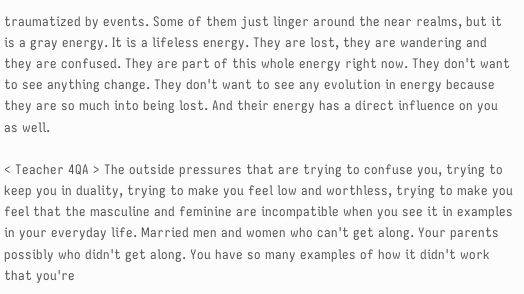traumatized by events. Some of them just linger around the near realms, but it is a gray energy. It is a lifeless energy. They are lost, they are wandering and they are confused. They are part of this whole energy right now. They don't want to see anything change. They don't want to see any evolution in energy because they are so much into being lost. And their energy has a direct influence on you as well.

< Teacher 4QA > The outside pressures that are trying to confuse you, trying to keep you in duality, trying to make you feel low and worthless, trying to make you feel that the masculine and feminine are incompatible when you see it in examples in your everyday life. Married men and women who can't get along. Your parents possibly who didn't get along. You have so many examples of how it didn't work that you're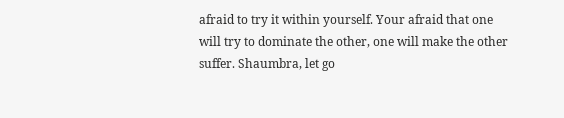afraid to try it within yourself. Your afraid that one will try to dominate the other, one will make the other suffer. Shaumbra, let go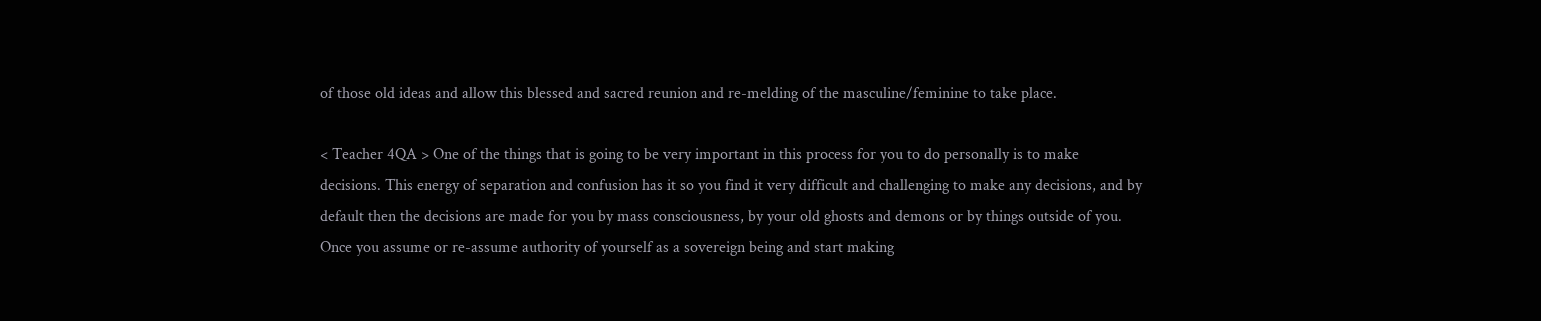of those old ideas and allow this blessed and sacred reunion and re-melding of the masculine/feminine to take place.

< Teacher 4QA > One of the things that is going to be very important in this process for you to do personally is to make decisions. This energy of separation and confusion has it so you find it very difficult and challenging to make any decisions, and by default then the decisions are made for you by mass consciousness, by your old ghosts and demons or by things outside of you. Once you assume or re-assume authority of yourself as a sovereign being and start making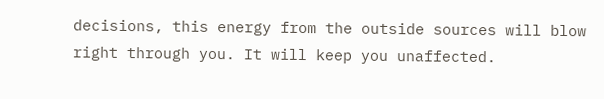decisions, this energy from the outside sources will blow right through you. It will keep you unaffected.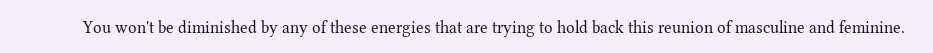You won't be diminished by any of these energies that are trying to hold back this reunion of masculine and feminine.